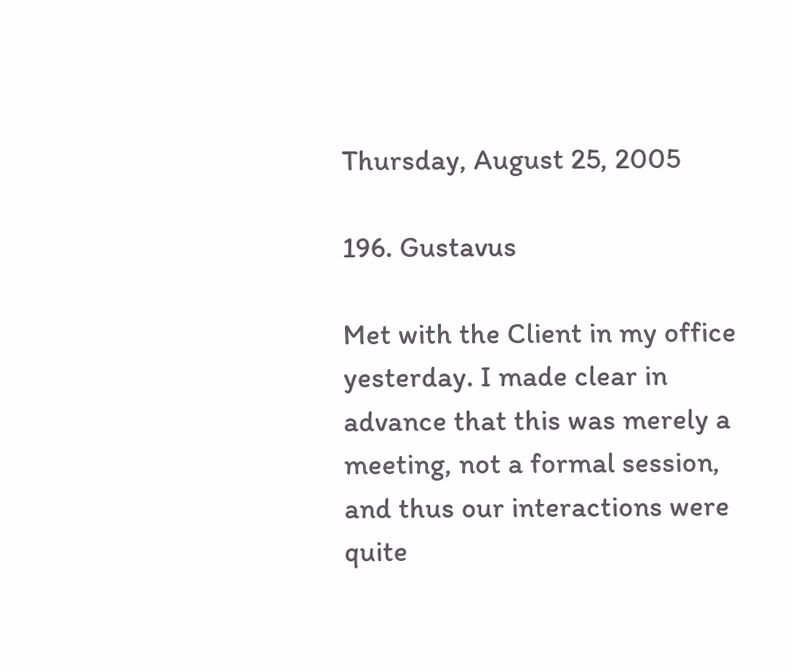Thursday, August 25, 2005

196. Gustavus

Met with the Client in my office yesterday. I made clear in advance that this was merely a meeting, not a formal session, and thus our interactions were quite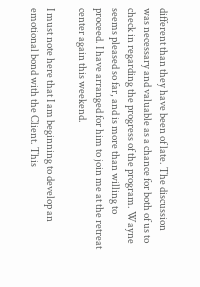different than they have been of late. The discussion was necessary and valuable as a chance for both of us to check in regarding the progress of the program. Wayne seems pleased so far, and is more than willing to proceed. I have arranged for him to join me at the retreat center again this weekend.

I must note here that I am beginning to develop an emotional bond with the Client. This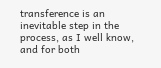transference is an inevitable step in the process, as I well know, and for both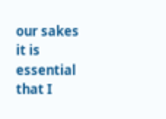our sakes it is essential that I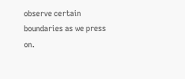observe certain boundaries as we press on.